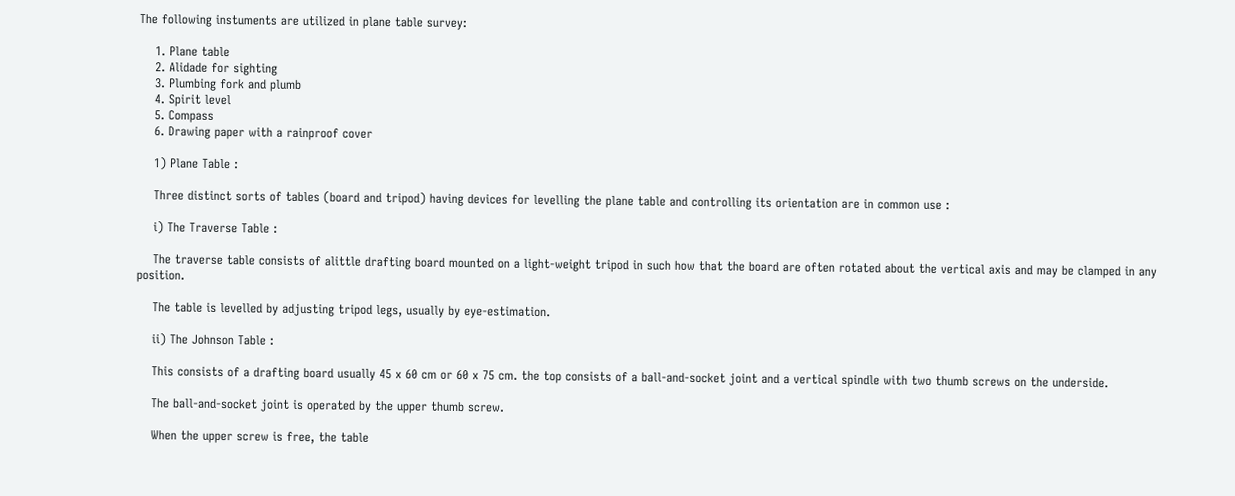The following instuments are utilized in plane table survey:

    1. Plane table
    2. Alidade for sighting
    3. Plumbing fork and plumb
    4. Spirit level
    5. Compass
    6. Drawing paper with a rainproof cover

    1) Plane Table :

    Three distinct sorts of tables (board and tripod) having devices for levelling the plane table and controlling its orientation are in common use :

    i) The Traverse Table :

    The traverse table consists of alittle drafting board mounted on a light-weight tripod in such how that the board are often rotated about the vertical axis and may be clamped in any position.

    The table is levelled by adjusting tripod legs, usually by eye-estimation.

    ii) The Johnson Table :

    This consists of a drafting board usually 45 x 60 cm or 60 x 75 cm. the top consists of a ball-and-socket joint and a vertical spindle with two thumb screws on the underside.

    The ball-and-socket joint is operated by the upper thumb screw.

    When the upper screw is free, the table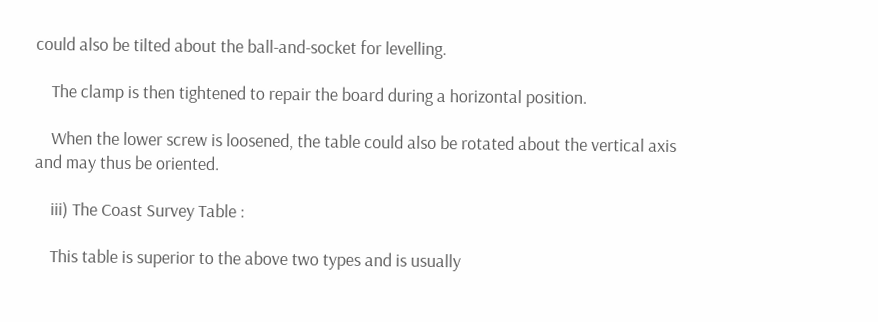could also be tilted about the ball-and-socket for levelling.

    The clamp is then tightened to repair the board during a horizontal position.

    When the lower screw is loosened, the table could also be rotated about the vertical axis and may thus be oriented.

    iii) The Coast Survey Table :

    This table is superior to the above two types and is usually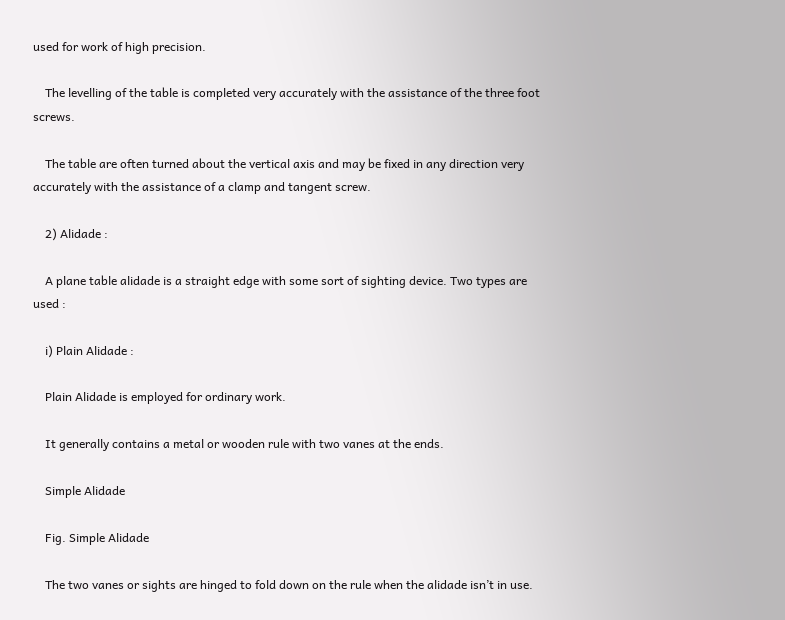used for work of high precision.

    The levelling of the table is completed very accurately with the assistance of the three foot screws.

    The table are often turned about the vertical axis and may be fixed in any direction very accurately with the assistance of a clamp and tangent screw.

    2) Alidade :

    A plane table alidade is a straight edge with some sort of sighting device. Two types are used :

    i) Plain Alidade :

    Plain Alidade is employed for ordinary work.

    It generally contains a metal or wooden rule with two vanes at the ends.

    Simple Alidade

    Fig. Simple Alidade

    The two vanes or sights are hinged to fold down on the rule when the alidade isn’t in use.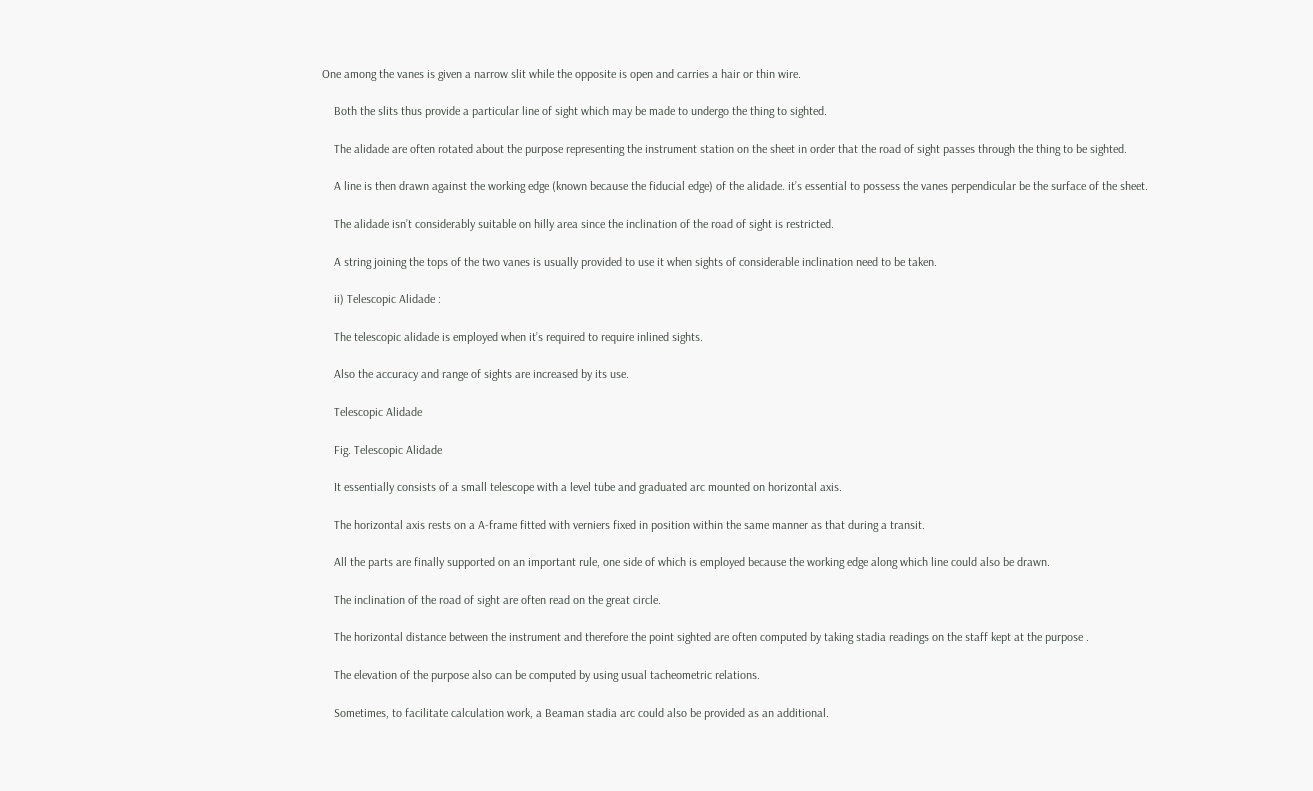One among the vanes is given a narrow slit while the opposite is open and carries a hair or thin wire.

    Both the slits thus provide a particular line of sight which may be made to undergo the thing to sighted.

    The alidade are often rotated about the purpose representing the instrument station on the sheet in order that the road of sight passes through the thing to be sighted.

    A line is then drawn against the working edge (known because the fiducial edge) of the alidade. it’s essential to possess the vanes perpendicular be the surface of the sheet.

    The alidade isn’t considerably suitable on hilly area since the inclination of the road of sight is restricted.

    A string joining the tops of the two vanes is usually provided to use it when sights of considerable inclination need to be taken.

    ii) Telescopic Alidade :

    The telescopic alidade is employed when it’s required to require inlined sights.

    Also the accuracy and range of sights are increased by its use.

    Telescopic Alidade

    Fig. Telescopic Alidade

    It essentially consists of a small telescope with a level tube and graduated arc mounted on horizontal axis.

    The horizontal axis rests on a A-frame fitted with verniers fixed in position within the same manner as that during a transit.

    All the parts are finally supported on an important rule, one side of which is employed because the working edge along which line could also be drawn.

    The inclination of the road of sight are often read on the great circle.

    The horizontal distance between the instrument and therefore the point sighted are often computed by taking stadia readings on the staff kept at the purpose .

    The elevation of the purpose also can be computed by using usual tacheometric relations.

    Sometimes, to facilitate calculation work, a Beaman stadia arc could also be provided as an additional.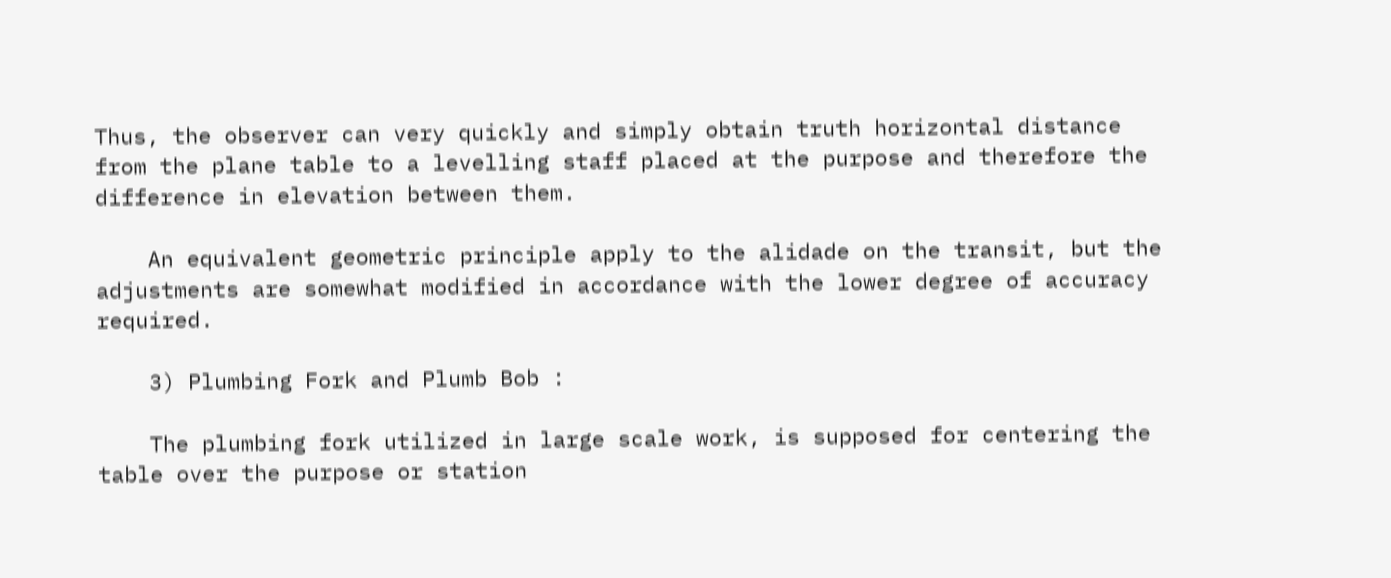Thus, the observer can very quickly and simply obtain truth horizontal distance from the plane table to a levelling staff placed at the purpose and therefore the difference in elevation between them.

    An equivalent geometric principle apply to the alidade on the transit, but the adjustments are somewhat modified in accordance with the lower degree of accuracy required.

    3) Plumbing Fork and Plumb Bob :

    The plumbing fork utilized in large scale work, is supposed for centering the table over the purpose or station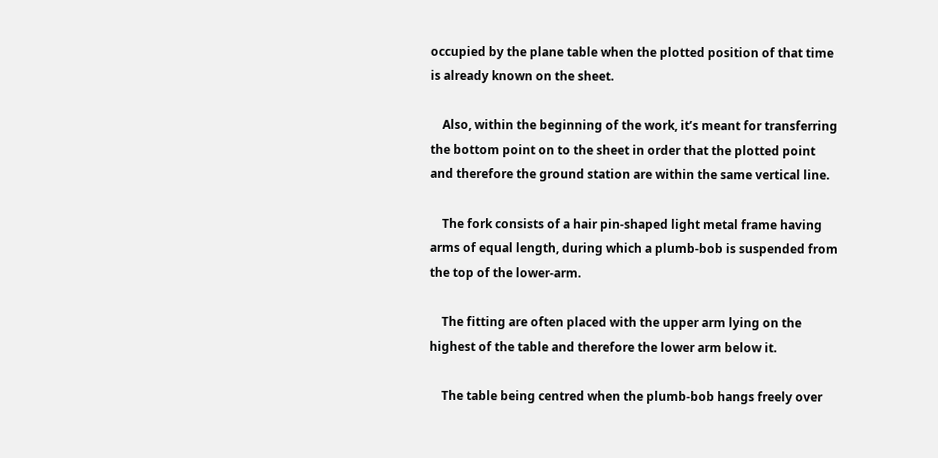occupied by the plane table when the plotted position of that time is already known on the sheet.

    Also, within the beginning of the work, it’s meant for transferring the bottom point on to the sheet in order that the plotted point and therefore the ground station are within the same vertical line.

    The fork consists of a hair pin-shaped light metal frame having arms of equal length, during which a plumb-bob is suspended from the top of the lower-arm.

    The fitting are often placed with the upper arm lying on the highest of the table and therefore the lower arm below it.

    The table being centred when the plumb-bob hangs freely over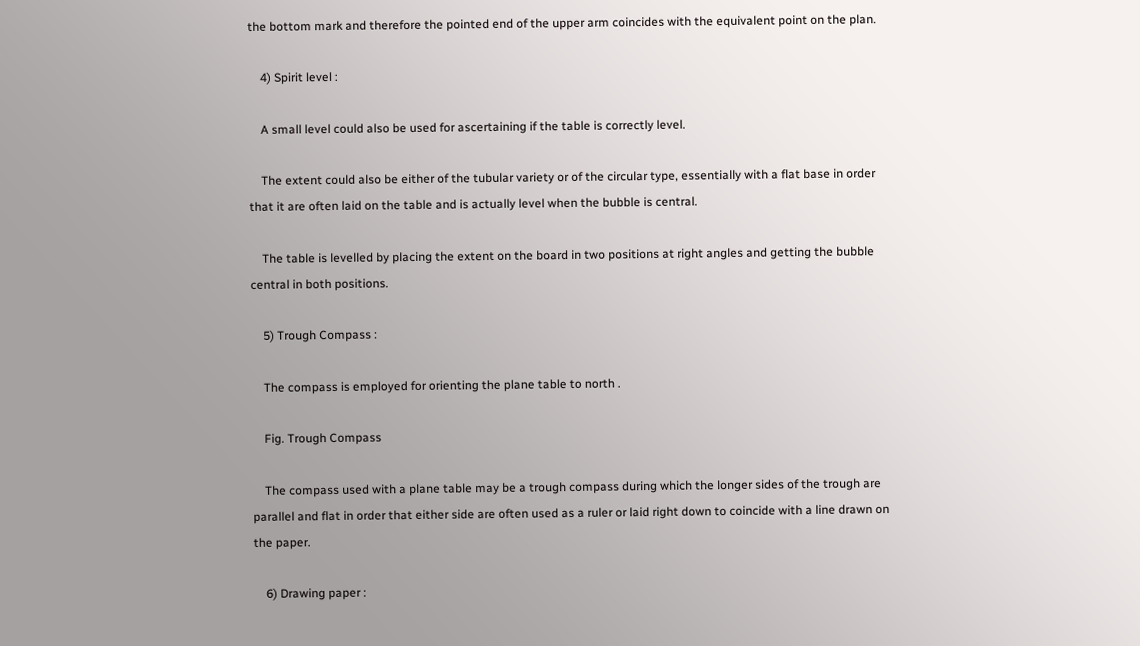the bottom mark and therefore the pointed end of the upper arm coincides with the equivalent point on the plan.

    4) Spirit level :

    A small level could also be used for ascertaining if the table is correctly level.

    The extent could also be either of the tubular variety or of the circular type, essentially with a flat base in order that it are often laid on the table and is actually level when the bubble is central.

    The table is levelled by placing the extent on the board in two positions at right angles and getting the bubble central in both positions.

    5) Trough Compass :

    The compass is employed for orienting the plane table to north .

    Fig. Trough Compass

    The compass used with a plane table may be a trough compass during which the longer sides of the trough are parallel and flat in order that either side are often used as a ruler or laid right down to coincide with a line drawn on the paper.

    6) Drawing paper :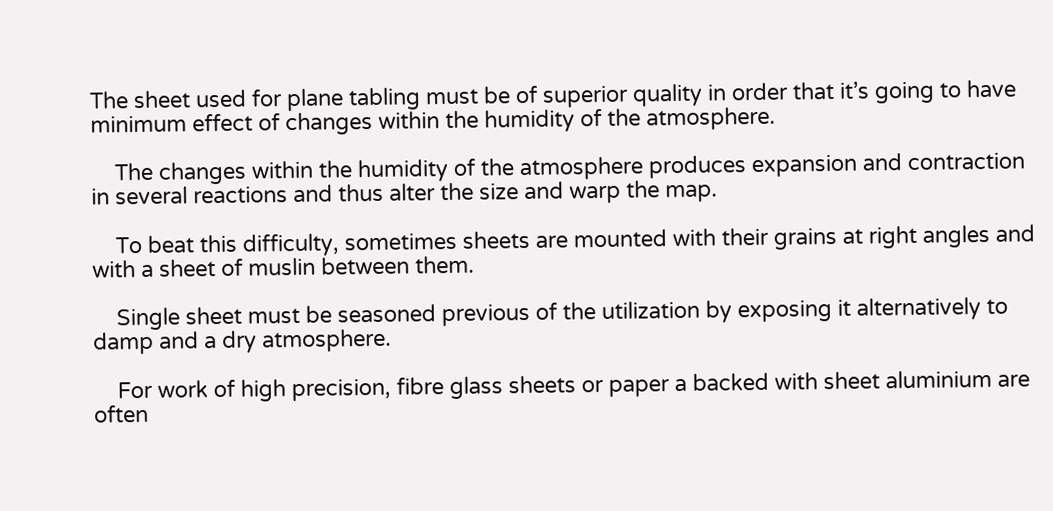The sheet used for plane tabling must be of superior quality in order that it’s going to have minimum effect of changes within the humidity of the atmosphere.

    The changes within the humidity of the atmosphere produces expansion and contraction in several reactions and thus alter the size and warp the map.

    To beat this difficulty, sometimes sheets are mounted with their grains at right angles and with a sheet of muslin between them.

    Single sheet must be seasoned previous of the utilization by exposing it alternatively to damp and a dry atmosphere.

    For work of high precision, fibre glass sheets or paper a backed with sheet aluminium are often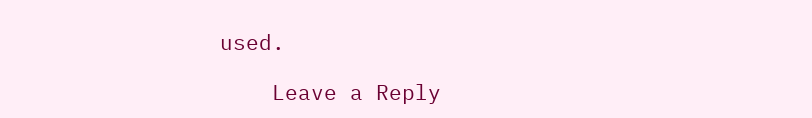used.

    Leave a Reply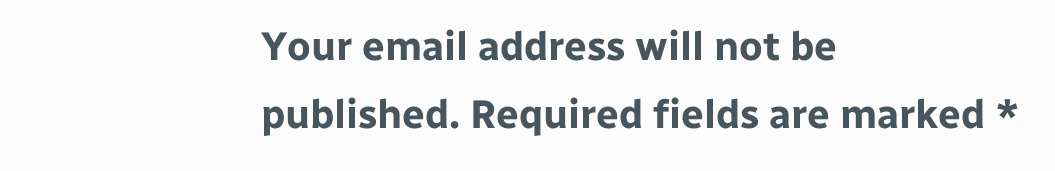Your email address will not be published. Required fields are marked *